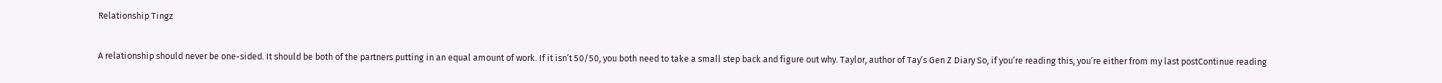Relationship Tingz

A relationship should never be one-sided. It should be both of the partners putting in an equal amount of work. If it isn’t 50/50, you both need to take a small step back and figure out why. Taylor, author of Tay’s Gen Z Diary So, if you’re reading this, you’re either from my last postContinue reading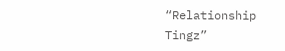“Relationship Tingz”